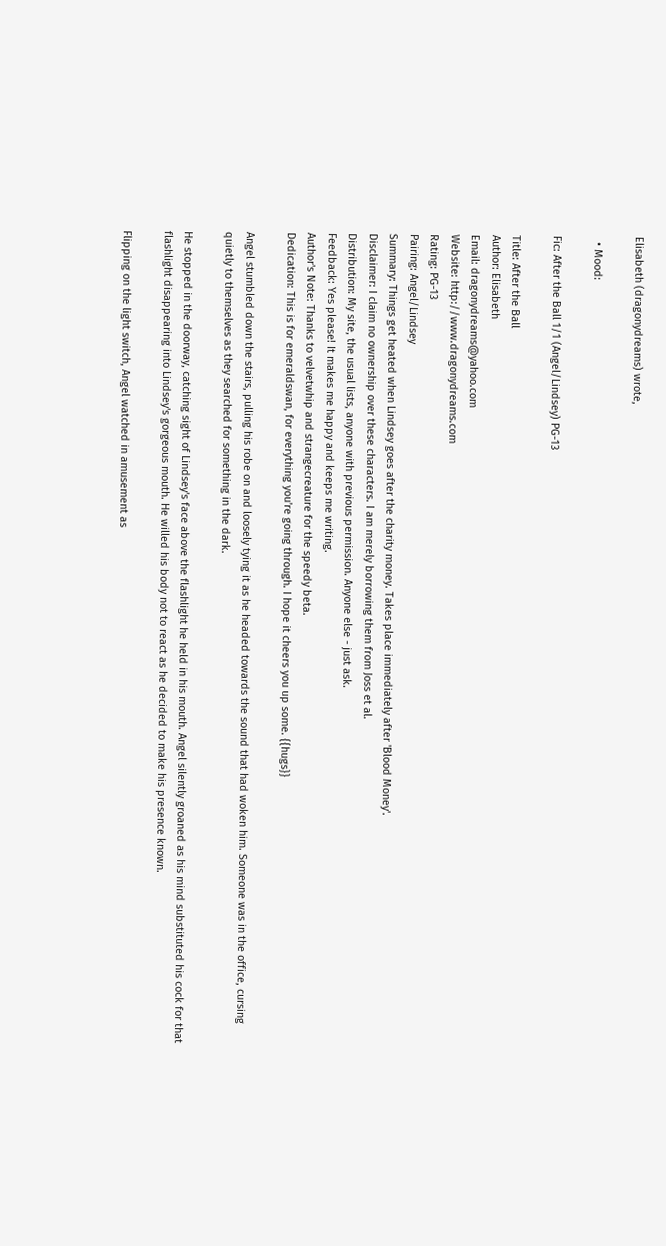Elisabeth (dragonydreams) wrote,

  • Mood:

Fic: After the Ball 1/1 (Angel/Lindsey) PG-13

Title: After the Ball
Author: Elisabeth
Email: dragonydreams@yahoo.com
Website: http://www.dragonydreams.com
Rating: PG-13
Pairing: Angel/Lindsey
Summary: Things get heated when Lindsey goes after the charity money. Takes place immediately after 'Blood Money'.
Disclaimer: I claim no ownership over these characters. I am merely borrowing them from Joss et al.
Distribution: My site, the usual lists, anyone with previous permission. Anyone else - just ask.
Feedback: Yes please! It makes me happy and keeps me writing.
Author's Note: Thanks to velvetwhip and strangecreature for the speedy beta.
Dedication: This is for emeraldswan, for everything you're going through. I hope it cheers you up some. {{hugs}}

Angel stumbled down the stairs, pulling his robe on and loosely tying it as he headed towards the sound that had woken him. Someone was in the office, cursing quietly to themselves as they searched for something in the dark.

He stopped in the doorway, catching sight of Lindsey's face above the flashlight he held in his mouth. Angel silently groaned as his mind substituted his cock for that flashlight disappearing into Lindsey's gorgeous mouth. He willed his body not to react as he decided to make his presence known.

Flipping on the light switch, Angel watched in amusement as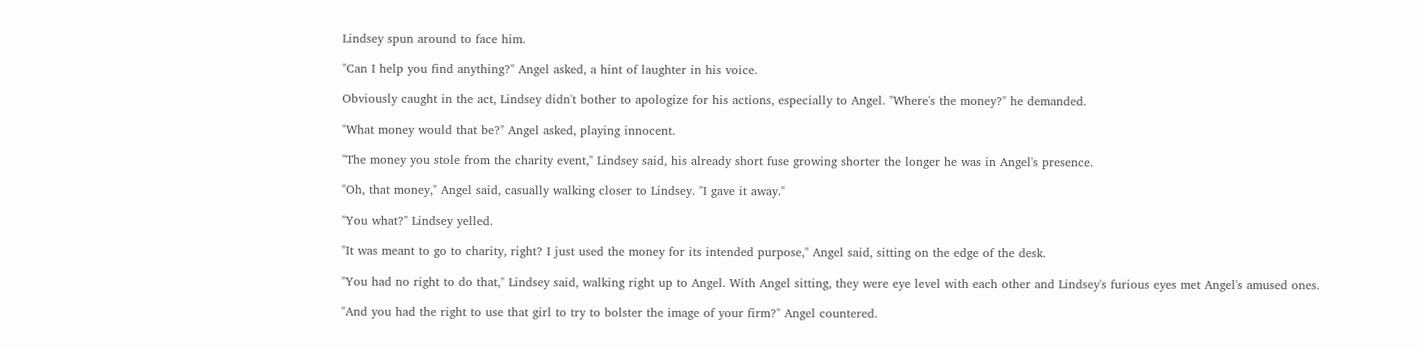Lindsey spun around to face him.

"Can I help you find anything?" Angel asked, a hint of laughter in his voice.

Obviously caught in the act, Lindsey didn't bother to apologize for his actions, especially to Angel. "Where's the money?" he demanded.

"What money would that be?" Angel asked, playing innocent.

"The money you stole from the charity event," Lindsey said, his already short fuse growing shorter the longer he was in Angel's presence.

"Oh, that money," Angel said, casually walking closer to Lindsey. "I gave it away."

"You what?" Lindsey yelled.

"It was meant to go to charity, right? I just used the money for its intended purpose," Angel said, sitting on the edge of the desk.

"You had no right to do that," Lindsey said, walking right up to Angel. With Angel sitting, they were eye level with each other and Lindsey's furious eyes met Angel's amused ones.

"And you had the right to use that girl to try to bolster the image of your firm?" Angel countered.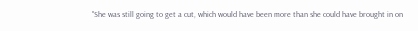"She was still going to get a cut, which would have been more than she could have brought in on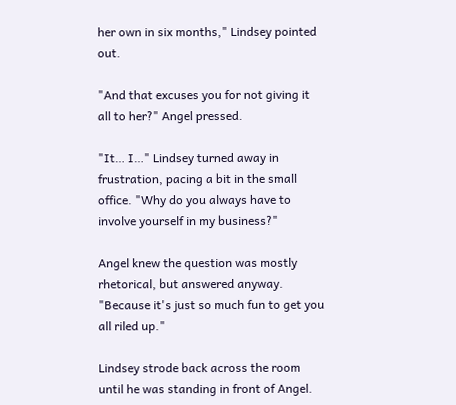her own in six months," Lindsey pointed out.

"And that excuses you for not giving it all to her?" Angel pressed.

"It… I…" Lindsey turned away in frustration, pacing a bit in the small office. "Why do you always have to involve yourself in my business?"

Angel knew the question was mostly rhetorical, but answered anyway. "Because it's just so much fun to get you all riled up."

Lindsey strode back across the room until he was standing in front of Angel.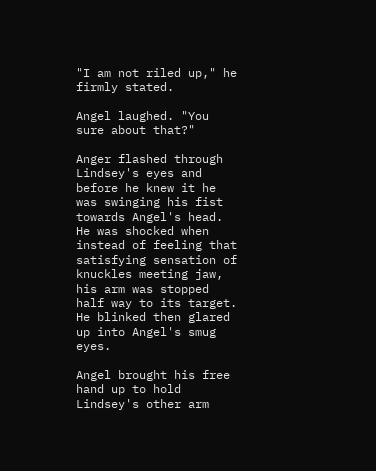"I am not riled up," he firmly stated.

Angel laughed. "You sure about that?"

Anger flashed through Lindsey's eyes and before he knew it he was swinging his fist towards Angel's head. He was shocked when instead of feeling that satisfying sensation of knuckles meeting jaw, his arm was stopped half way to its target. He blinked then glared up into Angel's smug eyes.

Angel brought his free hand up to hold Lindsey's other arm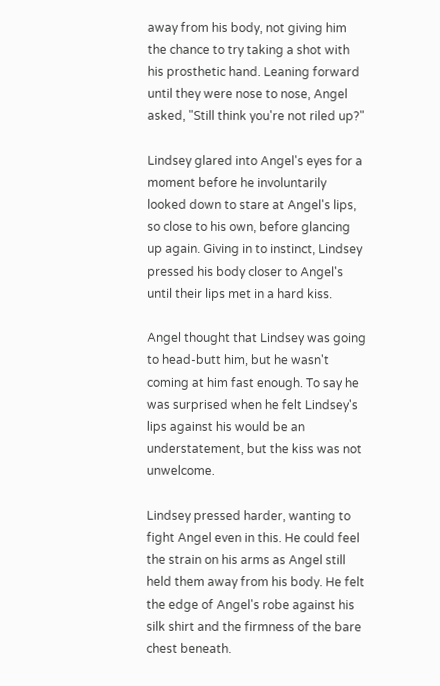away from his body, not giving him the chance to try taking a shot with his prosthetic hand. Leaning forward until they were nose to nose, Angel asked, "Still think you're not riled up?"

Lindsey glared into Angel's eyes for a moment before he involuntarily looked down to stare at Angel's lips, so close to his own, before glancing up again. Giving in to instinct, Lindsey pressed his body closer to Angel's until their lips met in a hard kiss.

Angel thought that Lindsey was going to head-butt him, but he wasn't coming at him fast enough. To say he was surprised when he felt Lindsey's lips against his would be an understatement, but the kiss was not unwelcome.

Lindsey pressed harder, wanting to fight Angel even in this. He could feel the strain on his arms as Angel still held them away from his body. He felt the edge of Angel's robe against his silk shirt and the firmness of the bare chest beneath.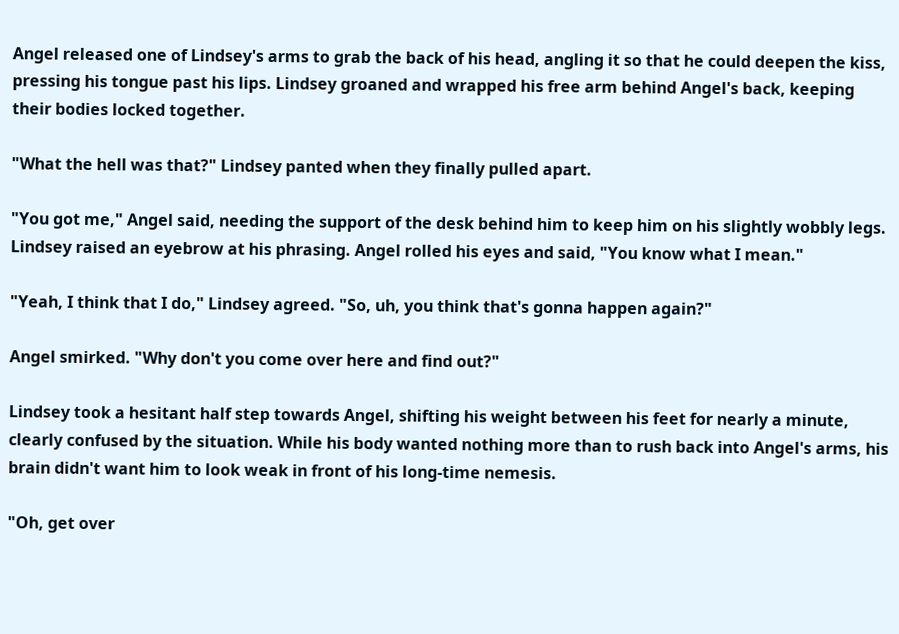Angel released one of Lindsey's arms to grab the back of his head, angling it so that he could deepen the kiss, pressing his tongue past his lips. Lindsey groaned and wrapped his free arm behind Angel's back, keeping their bodies locked together.

"What the hell was that?" Lindsey panted when they finally pulled apart.

"You got me," Angel said, needing the support of the desk behind him to keep him on his slightly wobbly legs. Lindsey raised an eyebrow at his phrasing. Angel rolled his eyes and said, "You know what I mean."

"Yeah, I think that I do," Lindsey agreed. "So, uh, you think that's gonna happen again?"

Angel smirked. "Why don't you come over here and find out?"

Lindsey took a hesitant half step towards Angel, shifting his weight between his feet for nearly a minute, clearly confused by the situation. While his body wanted nothing more than to rush back into Angel's arms, his brain didn't want him to look weak in front of his long-time nemesis.

"Oh, get over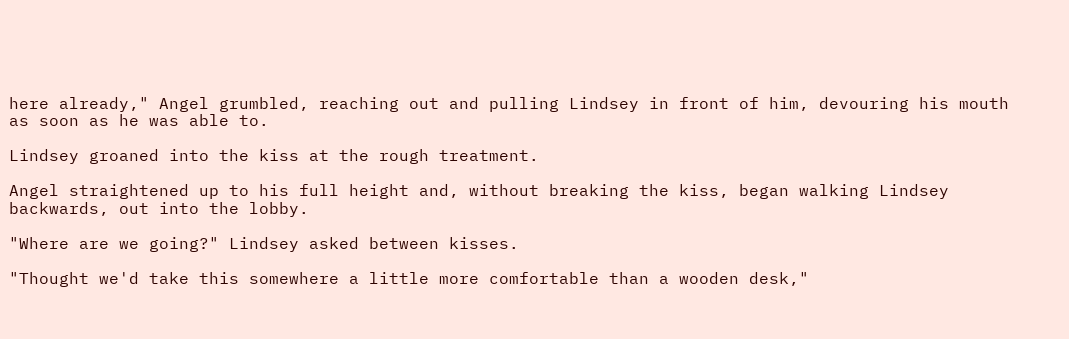here already," Angel grumbled, reaching out and pulling Lindsey in front of him, devouring his mouth as soon as he was able to.

Lindsey groaned into the kiss at the rough treatment.

Angel straightened up to his full height and, without breaking the kiss, began walking Lindsey backwards, out into the lobby.

"Where are we going?" Lindsey asked between kisses.

"Thought we'd take this somewhere a little more comfortable than a wooden desk,"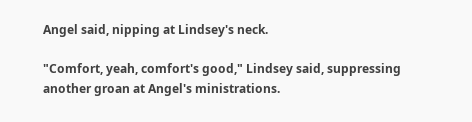Angel said, nipping at Lindsey's neck.

"Comfort, yeah, comfort's good," Lindsey said, suppressing another groan at Angel's ministrations.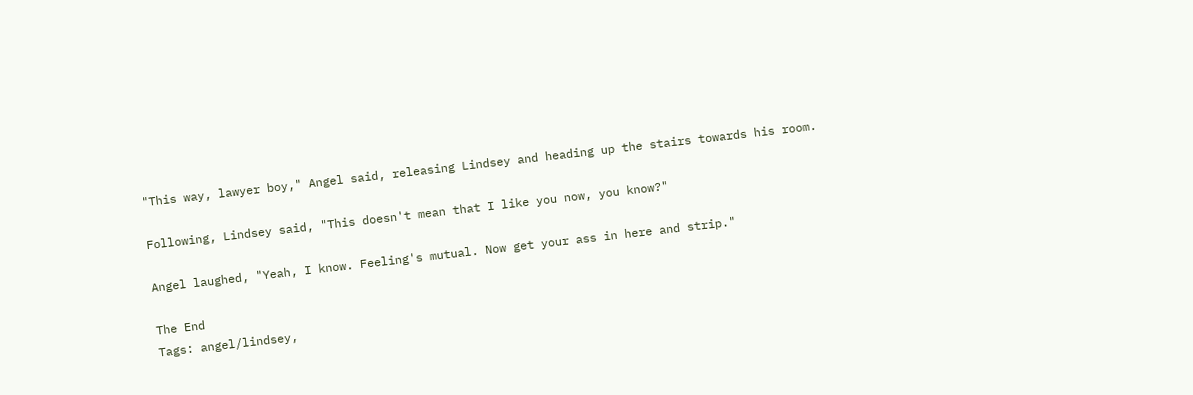"This way, lawyer boy," Angel said, releasing Lindsey and heading up the stairs towards his room.

Following, Lindsey said, "This doesn't mean that I like you now, you know?"

Angel laughed, "Yeah, I know. Feeling's mutual. Now get your ass in here and strip."

The End
Tags: angel/lindsey,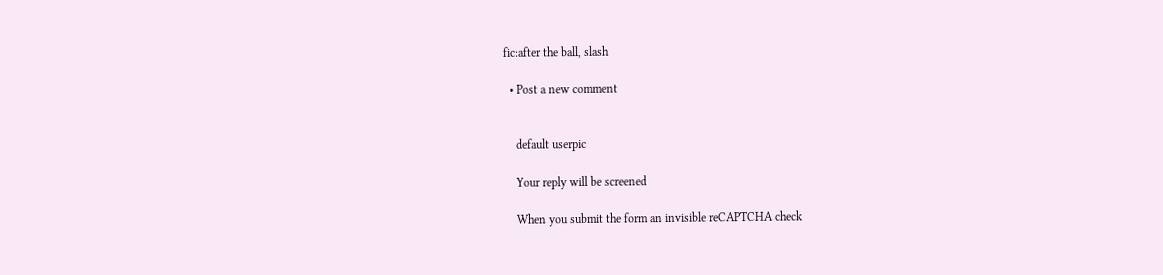fic:after the ball, slash

  • Post a new comment


    default userpic

    Your reply will be screened

    When you submit the form an invisible reCAPTCHA check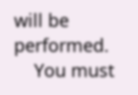will be performed.
    You must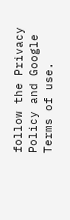follow the Privacy Policy and Google Terms of use.